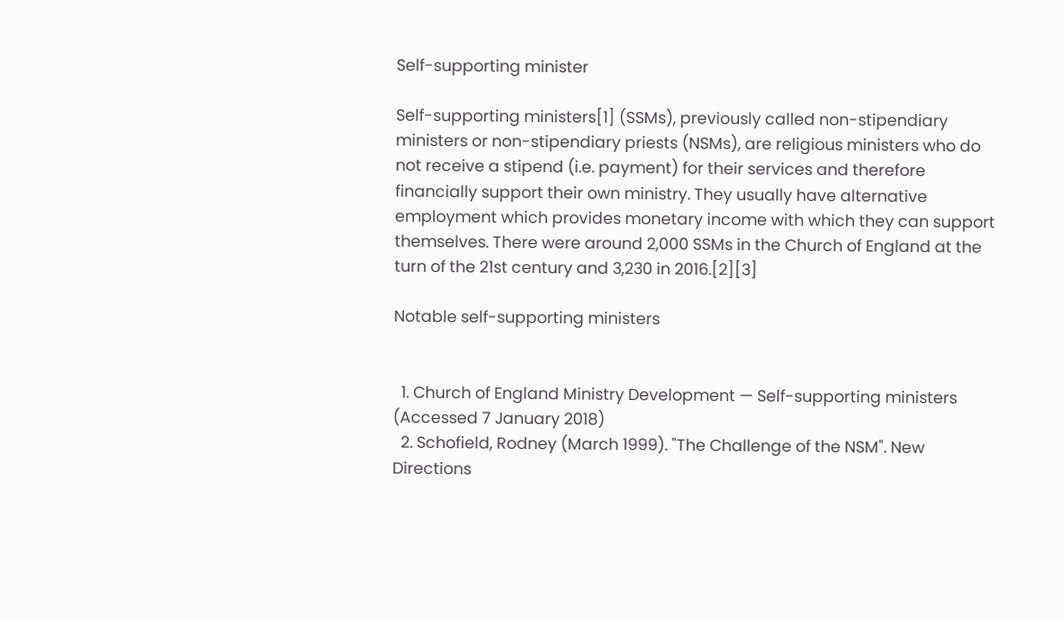Self-supporting minister

Self-supporting ministers[1] (SSMs), previously called non-stipendiary ministers or non-stipendiary priests (NSMs), are religious ministers who do not receive a stipend (i.e. payment) for their services and therefore financially support their own ministry. They usually have alternative employment which provides monetary income with which they can support themselves. There were around 2,000 SSMs in the Church of England at the turn of the 21st century and 3,230 in 2016.[2][3]

Notable self-supporting ministers


  1. Church of England Ministry Development — Self-supporting ministers (Accessed 7 January 2018)
  2. Schofield, Rodney (March 1999). "The Challenge of the NSM". New Directions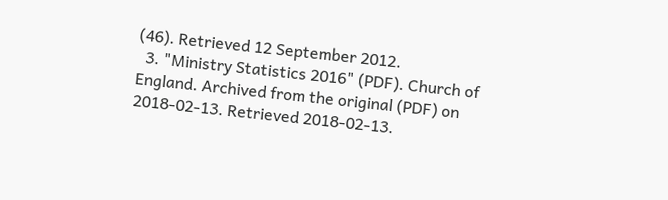(46). Retrieved 12 September 2012.
  3. "Ministry Statistics 2016" (PDF). Church of England. Archived from the original (PDF) on 2018-02-13. Retrieved 2018-02-13.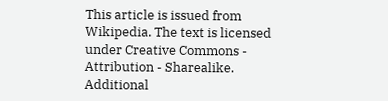This article is issued from Wikipedia. The text is licensed under Creative Commons - Attribution - Sharealike. Additional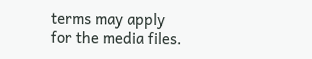terms may apply for the media files.